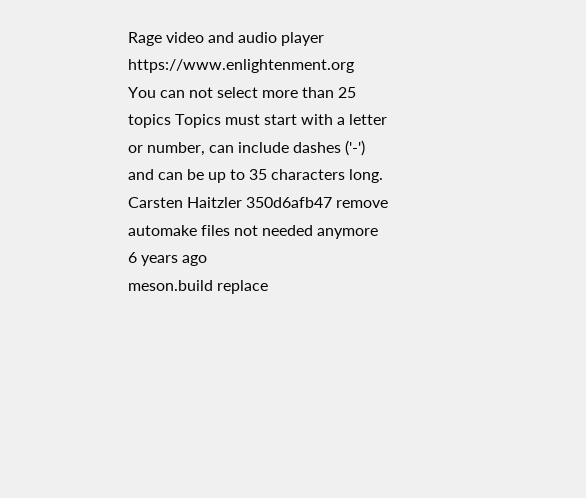Rage video and audio player https://www.enlightenment.org
You can not select more than 25 topics Topics must start with a letter or number, can include dashes ('-') and can be up to 35 characters long.
Carsten Haitzler 350d6afb47 remove automake files not needed anymore 6 years ago
meson.build replace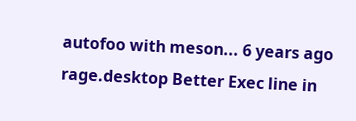autofoo with meson... 6 years ago
rage.desktop Better Exec line in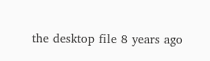the desktop file 8 years ago